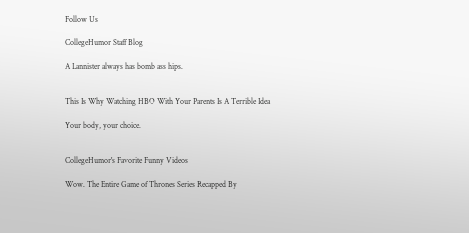Follow Us

CollegeHumor Staff Blog

A Lannister always has bomb ass hips.


This Is Why Watching HBO With Your Parents Is A Terrible Idea

Your body, your choice.


CollegeHumor's Favorite Funny Videos

Wow. The Entire Game of Thrones Series Recapped By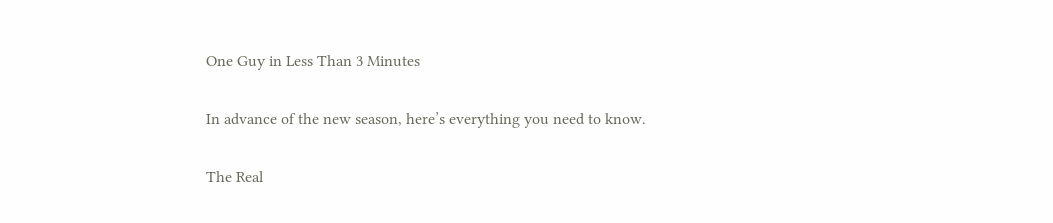One Guy in Less Than 3 Minutes

In advance of the new season, here’s everything you need to know.

The Real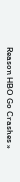Reason HBO Go Crashes »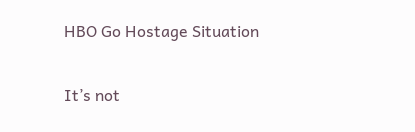HBO Go Hostage Situation

It’s not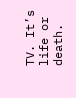TV. It’s life or death.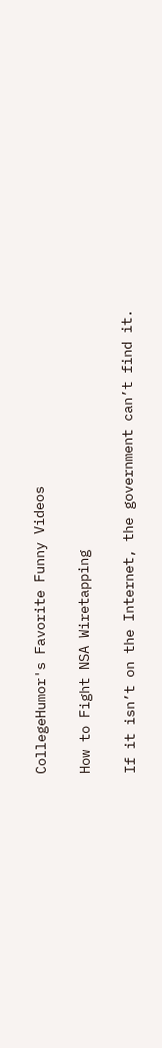CollegeHumor's Favorite Funny Videos

How to Fight NSA Wiretapping

If it isn’t on the Internet, the government can’t find it.